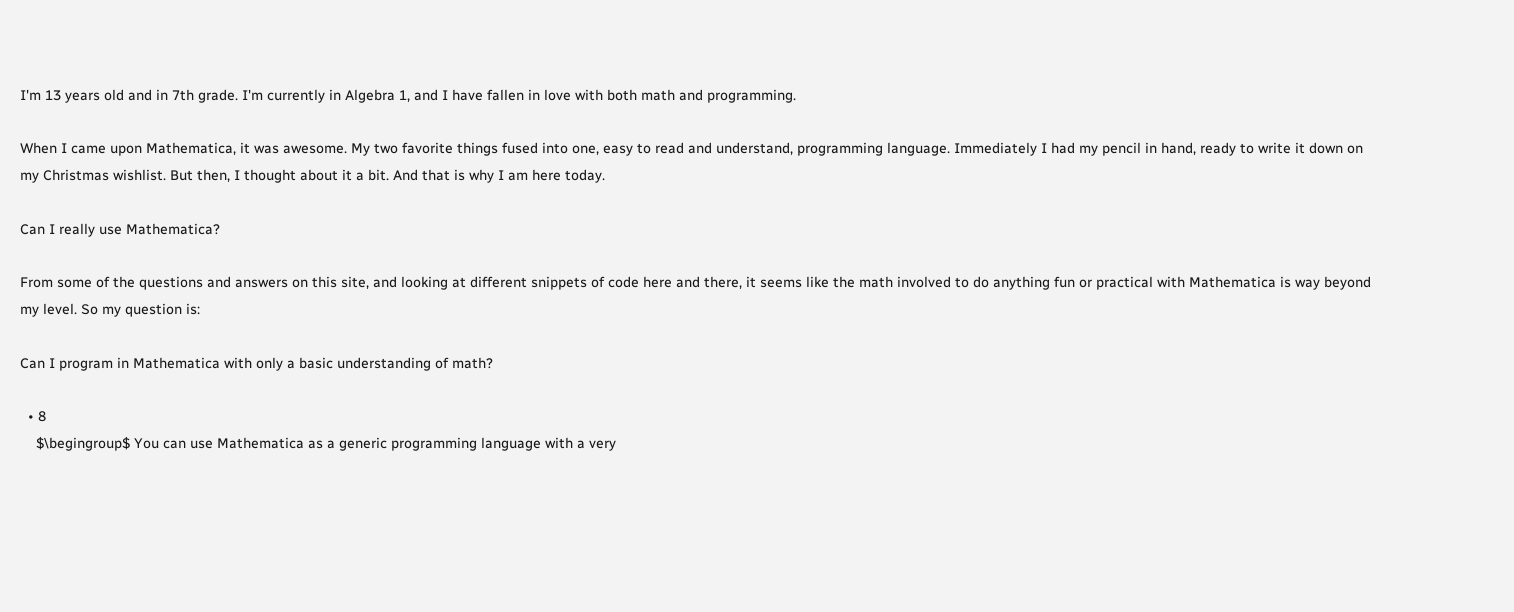I'm 13 years old and in 7th grade. I'm currently in Algebra 1, and I have fallen in love with both math and programming.

When I came upon Mathematica, it was awesome. My two favorite things fused into one, easy to read and understand, programming language. Immediately I had my pencil in hand, ready to write it down on my Christmas wishlist. But then, I thought about it a bit. And that is why I am here today.

Can I really use Mathematica?

From some of the questions and answers on this site, and looking at different snippets of code here and there, it seems like the math involved to do anything fun or practical with Mathematica is way beyond my level. So my question is:

Can I program in Mathematica with only a basic understanding of math?

  • 8
    $\begingroup$ You can use Mathematica as a generic programming language with a very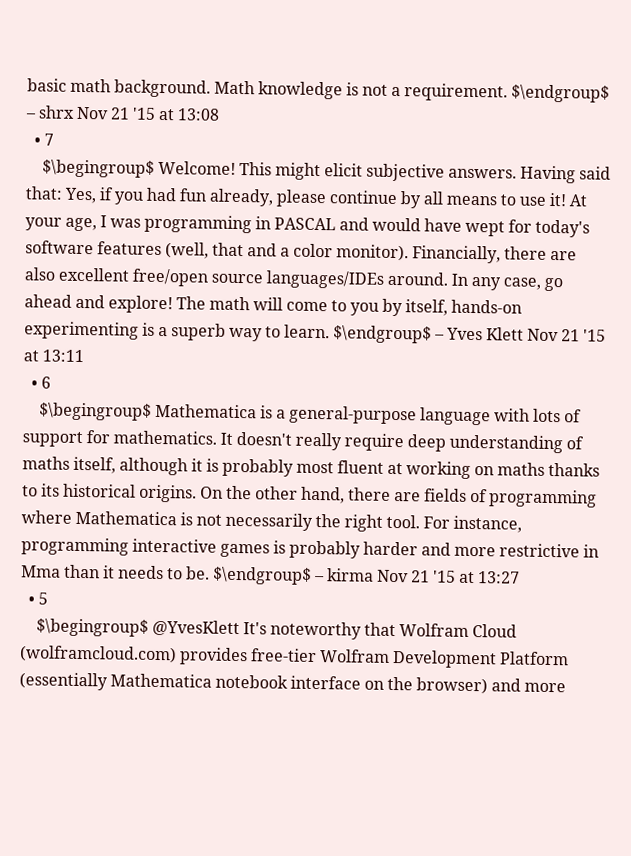basic math background. Math knowledge is not a requirement. $\endgroup$ – shrx Nov 21 '15 at 13:08
  • 7
    $\begingroup$ Welcome! This might elicit subjective answers. Having said that: Yes, if you had fun already, please continue by all means to use it! At your age, I was programming in PASCAL and would have wept for today's software features (well, that and a color monitor). Financially, there are also excellent free/open source languages/IDEs around. In any case, go ahead and explore! The math will come to you by itself, hands-on experimenting is a superb way to learn. $\endgroup$ – Yves Klett Nov 21 '15 at 13:11
  • 6
    $\begingroup$ Mathematica is a general-purpose language with lots of support for mathematics. It doesn't really require deep understanding of maths itself, although it is probably most fluent at working on maths thanks to its historical origins. On the other hand, there are fields of programming where Mathematica is not necessarily the right tool. For instance, programming interactive games is probably harder and more restrictive in Mma than it needs to be. $\endgroup$ – kirma Nov 21 '15 at 13:27
  • 5
    $\begingroup$ @YvesKlett It's noteworthy that Wolfram Cloud (wolframcloud.com) provides free-tier Wolfram Development Platform (essentially Mathematica notebook interface on the browser) and more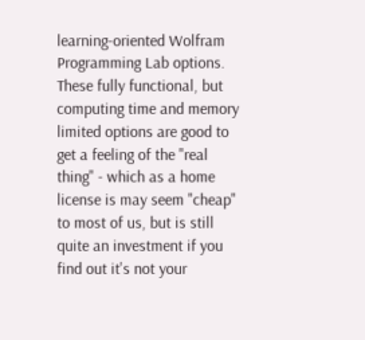learning-oriented Wolfram Programming Lab options. These fully functional, but computing time and memory limited options are good to get a feeling of the "real thing" - which as a home license is may seem "cheap" to most of us, but is still quite an investment if you find out it's not your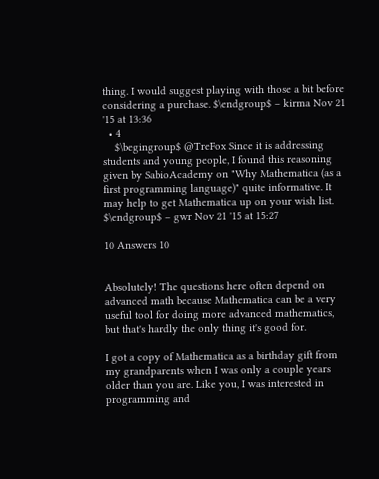thing. I would suggest playing with those a bit before considering a purchase. $\endgroup$ – kirma Nov 21 '15 at 13:36
  • 4
    $\begingroup$ @TreFox Since it is addressing students and young people, I found this reasoning given by SabioAcademy on "Why Mathematica (as a first programming language)" quite informative. It may help to get Mathematica up on your wish list. $\endgroup$ – gwr Nov 21 '15 at 15:27

10 Answers 10


Absolutely! The questions here often depend on advanced math because Mathematica can be a very useful tool for doing more advanced mathematics, but that's hardly the only thing it's good for.

I got a copy of Mathematica as a birthday gift from my grandparents when I was only a couple years older than you are. Like you, I was interested in programming and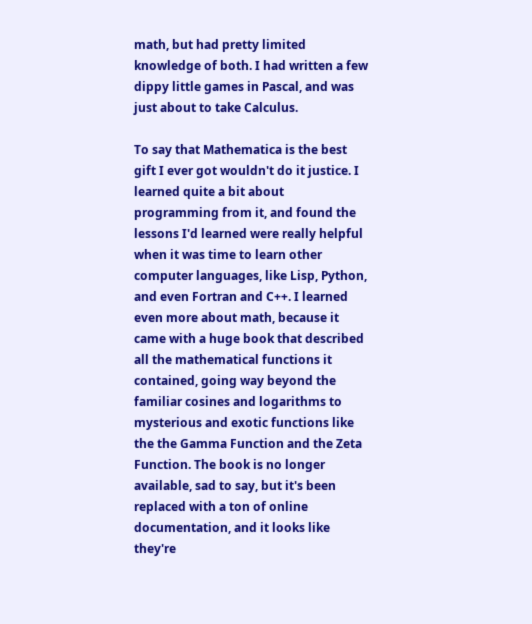math, but had pretty limited knowledge of both. I had written a few dippy little games in Pascal, and was just about to take Calculus.

To say that Mathematica is the best gift I ever got wouldn't do it justice. I learned quite a bit about programming from it, and found the lessons I'd learned were really helpful when it was time to learn other computer languages, like Lisp, Python, and even Fortran and C++. I learned even more about math, because it came with a huge book that described all the mathematical functions it contained, going way beyond the familiar cosines and logarithms to mysterious and exotic functions like the the Gamma Function and the Zeta Function. The book is no longer available, sad to say, but it's been replaced with a ton of online documentation, and it looks like they're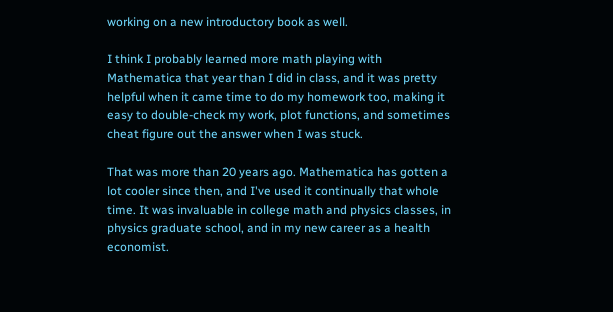working on a new introductory book as well.

I think I probably learned more math playing with Mathematica that year than I did in class, and it was pretty helpful when it came time to do my homework too, making it easy to double-check my work, plot functions, and sometimes cheat figure out the answer when I was stuck.

That was more than 20 years ago. Mathematica has gotten a lot cooler since then, and I've used it continually that whole time. It was invaluable in college math and physics classes, in physics graduate school, and in my new career as a health economist.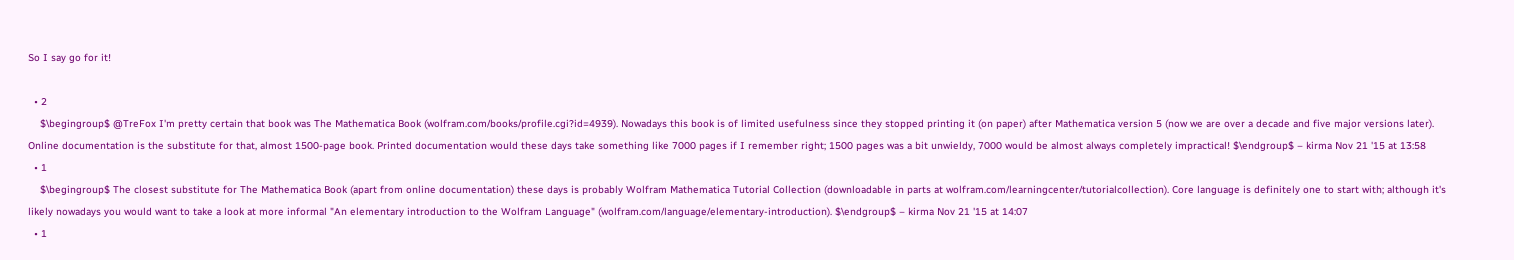So I say go for it!

  • 2
    $\begingroup$ @TreFox I'm pretty certain that book was The Mathematica Book (wolfram.com/books/profile.cgi?id=4939). Nowadays this book is of limited usefulness since they stopped printing it (on paper) after Mathematica version 5 (now we are over a decade and five major versions later). Online documentation is the substitute for that, almost 1500-page book. Printed documentation would these days take something like 7000 pages if I remember right; 1500 pages was a bit unwieldy, 7000 would be almost always completely impractical! $\endgroup$ – kirma Nov 21 '15 at 13:58
  • 1
    $\begingroup$ The closest substitute for The Mathematica Book (apart from online documentation) these days is probably Wolfram Mathematica Tutorial Collection (downloadable in parts at wolfram.com/learningcenter/tutorialcollection). Core language is definitely one to start with; although it's likely nowadays you would want to take a look at more informal "An elementary introduction to the Wolfram Language" (wolfram.com/language/elementary-introduction). $\endgroup$ – kirma Nov 21 '15 at 14:07
  • 1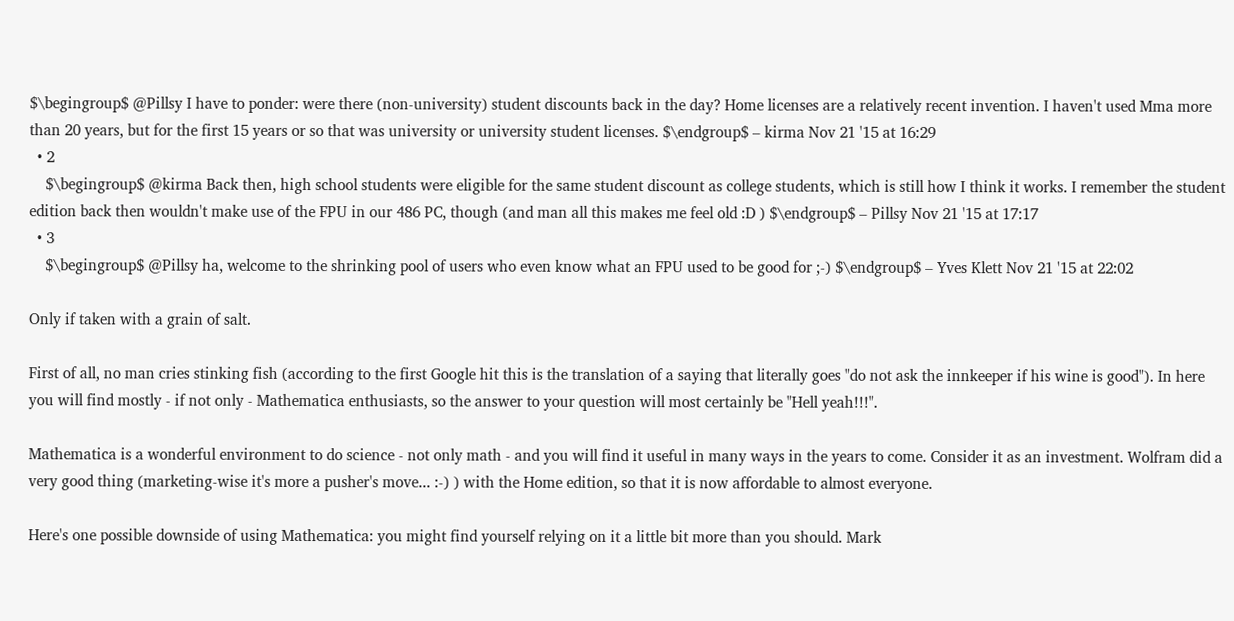$\begingroup$ @Pillsy I have to ponder: were there (non-university) student discounts back in the day? Home licenses are a relatively recent invention. I haven't used Mma more than 20 years, but for the first 15 years or so that was university or university student licenses. $\endgroup$ – kirma Nov 21 '15 at 16:29
  • 2
    $\begingroup$ @kirma Back then, high school students were eligible for the same student discount as college students, which is still how I think it works. I remember the student edition back then wouldn't make use of the FPU in our 486 PC, though (and man all this makes me feel old :D ) $\endgroup$ – Pillsy Nov 21 '15 at 17:17
  • 3
    $\begingroup$ @Pillsy ha, welcome to the shrinking pool of users who even know what an FPU used to be good for ;-) $\endgroup$ – Yves Klett Nov 21 '15 at 22:02

Only if taken with a grain of salt.

First of all, no man cries stinking fish (according to the first Google hit this is the translation of a saying that literally goes "do not ask the innkeeper if his wine is good"). In here you will find mostly - if not only - Mathematica enthusiasts, so the answer to your question will most certainly be "Hell yeah!!!".

Mathematica is a wonderful environment to do science - not only math - and you will find it useful in many ways in the years to come. Consider it as an investment. Wolfram did a very good thing (marketing-wise it's more a pusher's move... :-) ) with the Home edition, so that it is now affordable to almost everyone.

Here's one possible downside of using Mathematica: you might find yourself relying on it a little bit more than you should. Mark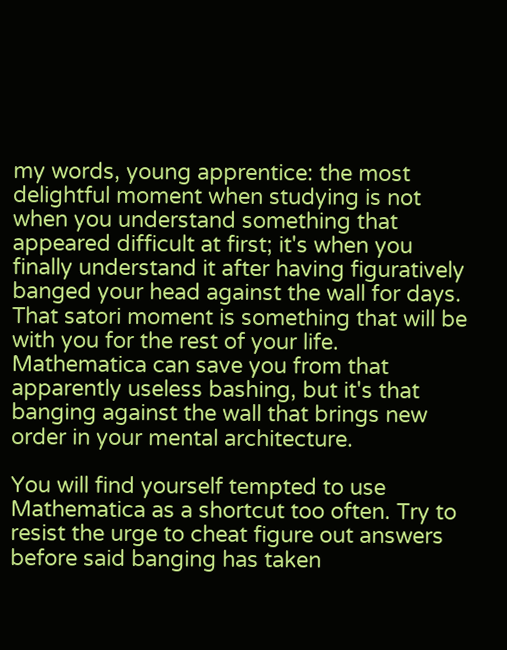my words, young apprentice: the most delightful moment when studying is not when you understand something that appeared difficult at first; it's when you finally understand it after having figuratively banged your head against the wall for days. That satori moment is something that will be with you for the rest of your life. Mathematica can save you from that apparently useless bashing, but it's that banging against the wall that brings new order in your mental architecture.

You will find yourself tempted to use Mathematica as a shortcut too often. Try to resist the urge to cheat figure out answers before said banging has taken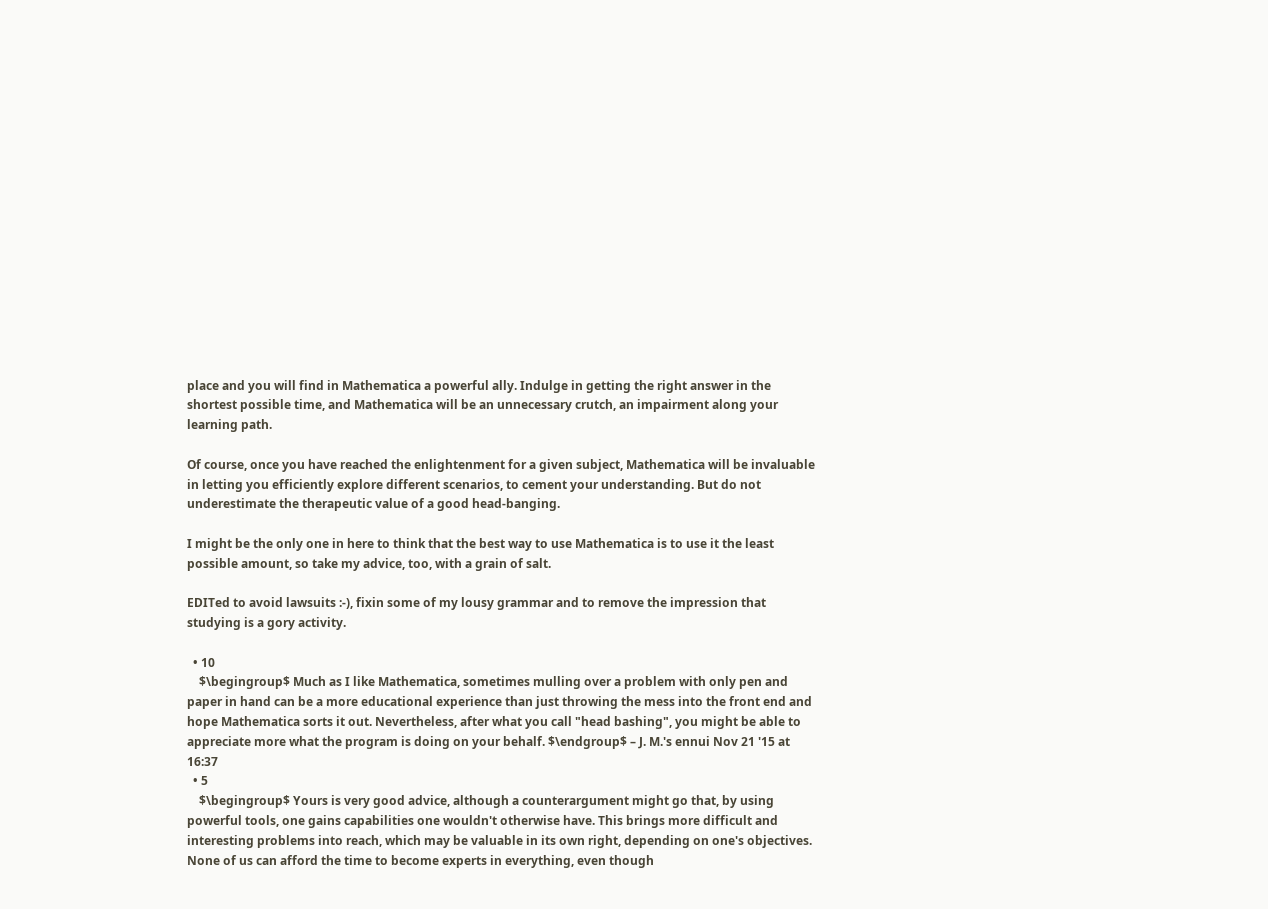place and you will find in Mathematica a powerful ally. Indulge in getting the right answer in the shortest possible time, and Mathematica will be an unnecessary crutch, an impairment along your learning path.

Of course, once you have reached the enlightenment for a given subject, Mathematica will be invaluable in letting you efficiently explore different scenarios, to cement your understanding. But do not underestimate the therapeutic value of a good head-banging.

I might be the only one in here to think that the best way to use Mathematica is to use it the least possible amount, so take my advice, too, with a grain of salt.

EDITed to avoid lawsuits :-), fixin some of my lousy grammar and to remove the impression that studying is a gory activity.

  • 10
    $\begingroup$ Much as I like Mathematica, sometimes mulling over a problem with only pen and paper in hand can be a more educational experience than just throwing the mess into the front end and hope Mathematica sorts it out. Nevertheless, after what you call "head bashing", you might be able to appreciate more what the program is doing on your behalf. $\endgroup$ – J. M.'s ennui Nov 21 '15 at 16:37
  • 5
    $\begingroup$ Yours is very good advice, although a counterargument might go that, by using powerful tools, one gains capabilities one wouldn't otherwise have. This brings more difficult and interesting problems into reach, which may be valuable in its own right, depending on one's objectives. None of us can afford the time to become experts in everything, even though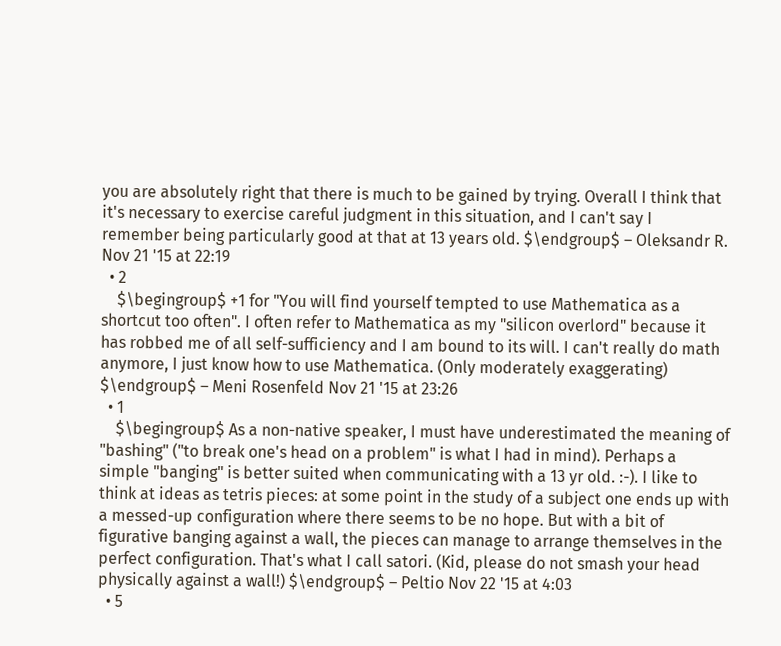you are absolutely right that there is much to be gained by trying. Overall I think that it's necessary to exercise careful judgment in this situation, and I can't say I remember being particularly good at that at 13 years old. $\endgroup$ – Oleksandr R. Nov 21 '15 at 22:19
  • 2
    $\begingroup$ +1 for "You will find yourself tempted to use Mathematica as a shortcut too often". I often refer to Mathematica as my "silicon overlord" because it has robbed me of all self-sufficiency and I am bound to its will. I can't really do math anymore, I just know how to use Mathematica. (Only moderately exaggerating) $\endgroup$ – Meni Rosenfeld Nov 21 '15 at 23:26
  • 1
    $\begingroup$ As a non-native speaker, I must have underestimated the meaning of "bashing" ("to break one's head on a problem" is what I had in mind). Perhaps a simple "banging" is better suited when communicating with a 13 yr old. :-). I like to think at ideas as tetris pieces: at some point in the study of a subject one ends up with a messed-up configuration where there seems to be no hope. But with a bit of figurative banging against a wall, the pieces can manage to arrange themselves in the perfect configuration. That's what I call satori. (Kid, please do not smash your head physically against a wall!) $\endgroup$ – Peltio Nov 22 '15 at 4:03
  • 5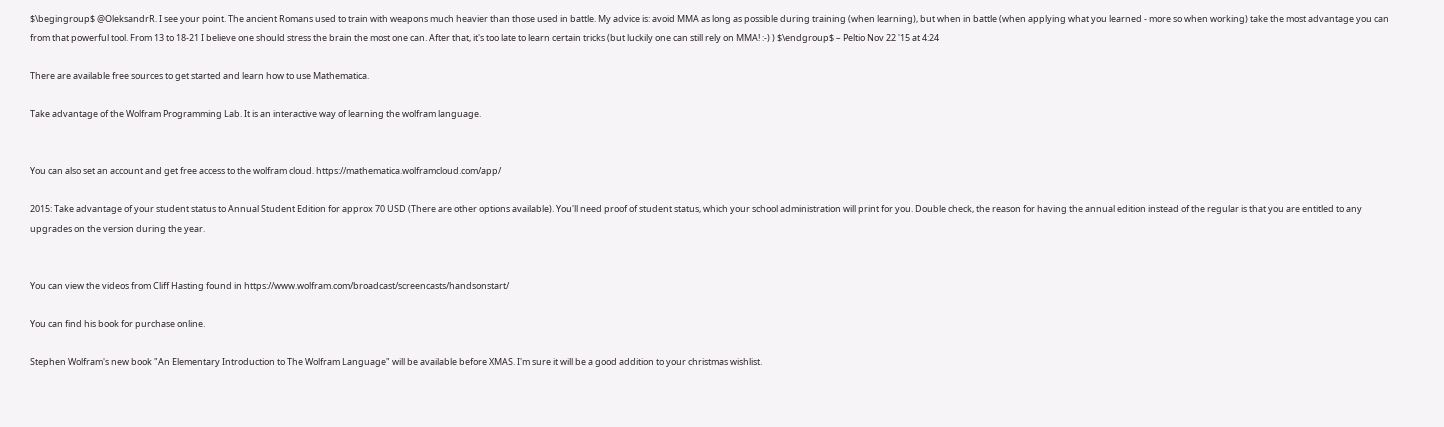$\begingroup$ @OleksandrR. I see your point. The ancient Romans used to train with weapons much heavier than those used in battle. My advice is: avoid MMA as long as possible during training (when learning), but when in battle (when applying what you learned - more so when working) take the most advantage you can from that powerful tool. From 13 to 18-21 I believe one should stress the brain the most one can. After that, it's too late to learn certain tricks (but luckily one can still rely on MMA! :-) ) $\endgroup$ – Peltio Nov 22 '15 at 4:24

There are available free sources to get started and learn how to use Mathematica.

Take advantage of the Wolfram Programming Lab. It is an interactive way of learning the wolfram language.


You can also set an account and get free access to the wolfram cloud. https://mathematica.wolframcloud.com/app/

2015: Take advantage of your student status to Annual Student Edition for approx 70 USD (There are other options available). You'll need proof of student status, which your school administration will print for you. Double check, the reason for having the annual edition instead of the regular is that you are entitled to any upgrades on the version during the year.


You can view the videos from Cliff Hasting found in https://www.wolfram.com/broadcast/screencasts/handsonstart/

You can find his book for purchase online.

Stephen Wolfram's new book "An Elementary Introduction to The Wolfram Language" will be available before XMAS. I'm sure it will be a good addition to your christmas wishlist.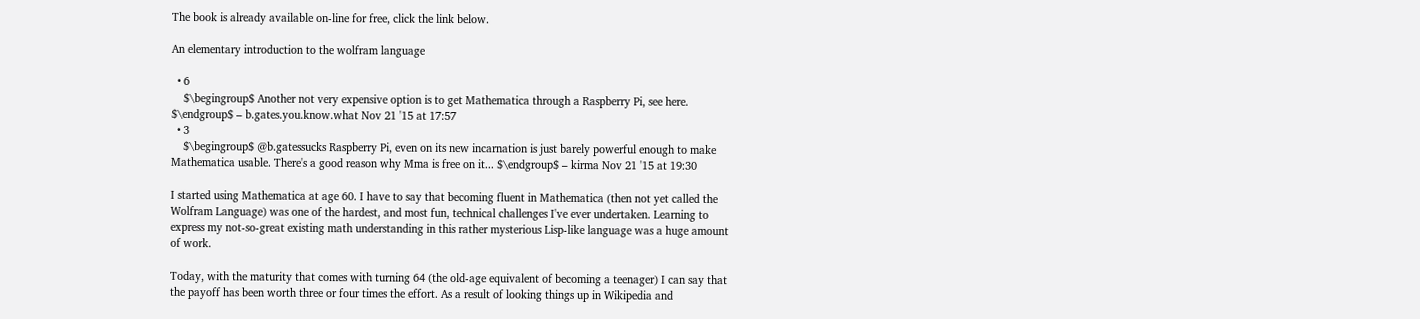The book is already available on-line for free, click the link below.

An elementary introduction to the wolfram language

  • 6
    $\begingroup$ Another not very expensive option is to get Mathematica through a Raspberry Pi, see here. $\endgroup$ – b.gates.you.know.what Nov 21 '15 at 17:57
  • 3
    $\begingroup$ @b.gatessucks Raspberry Pi, even on its new incarnation is just barely powerful enough to make Mathematica usable. There's a good reason why Mma is free on it... $\endgroup$ – kirma Nov 21 '15 at 19:30

I started using Mathematica at age 60. I have to say that becoming fluent in Mathematica (then not yet called the Wolfram Language) was one of the hardest, and most fun, technical challenges I've ever undertaken. Learning to express my not-so-great existing math understanding in this rather mysterious Lisp-like language was a huge amount of work.

Today, with the maturity that comes with turning 64 (the old-age equivalent of becoming a teenager) I can say that the payoff has been worth three or four times the effort. As a result of looking things up in Wikipedia and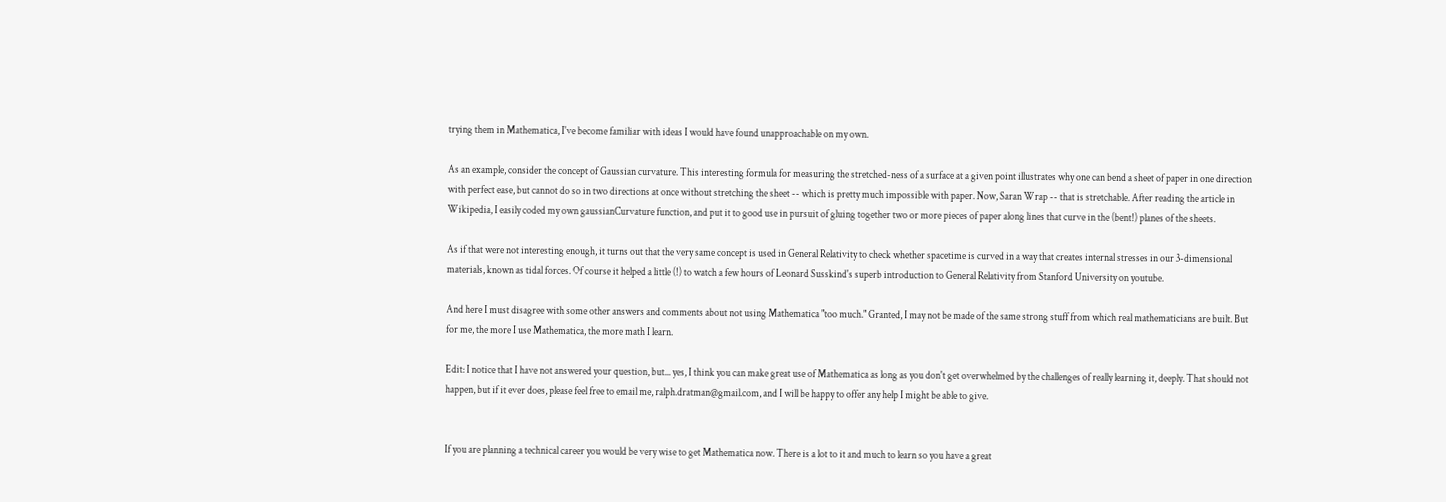trying them in Mathematica, I've become familiar with ideas I would have found unapproachable on my own.

As an example, consider the concept of Gaussian curvature. This interesting formula for measuring the stretched-ness of a surface at a given point illustrates why one can bend a sheet of paper in one direction with perfect ease, but cannot do so in two directions at once without stretching the sheet -- which is pretty much impossible with paper. Now, Saran Wrap -- that is stretchable. After reading the article in Wikipedia, I easily coded my own gaussianCurvature function, and put it to good use in pursuit of gluing together two or more pieces of paper along lines that curve in the (bent!) planes of the sheets.

As if that were not interesting enough, it turns out that the very same concept is used in General Relativity to check whether spacetime is curved in a way that creates internal stresses in our 3-dimensional materials, known as tidal forces. Of course it helped a little (!) to watch a few hours of Leonard Susskind's superb introduction to General Relativity from Stanford University on youtube.

And here I must disagree with some other answers and comments about not using Mathematica "too much." Granted, I may not be made of the same strong stuff from which real mathematicians are built. But for me, the more I use Mathematica, the more math I learn.

Edit: I notice that I have not answered your question, but... yes, I think you can make great use of Mathematica as long as you don't get overwhelmed by the challenges of really learning it, deeply. That should not happen, but if it ever does, please feel free to email me, ralph.dratman@gmail.com, and I will be happy to offer any help I might be able to give.


If you are planning a technical career you would be very wise to get Mathematica now. There is a lot to it and much to learn so you have a great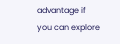advantage if you can explore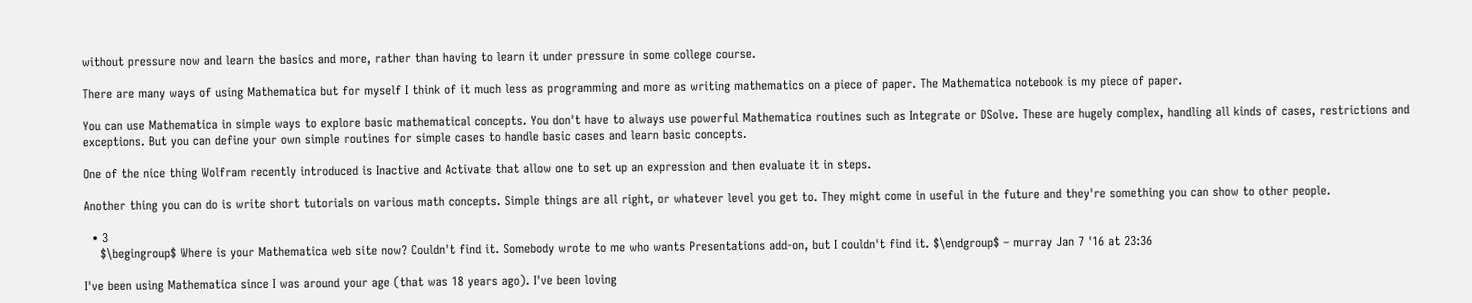without pressure now and learn the basics and more, rather than having to learn it under pressure in some college course.

There are many ways of using Mathematica but for myself I think of it much less as programming and more as writing mathematics on a piece of paper. The Mathematica notebook is my piece of paper.

You can use Mathematica in simple ways to explore basic mathematical concepts. You don't have to always use powerful Mathematica routines such as Integrate or DSolve. These are hugely complex, handling all kinds of cases, restrictions and exceptions. But you can define your own simple routines for simple cases to handle basic cases and learn basic concepts.

One of the nice thing Wolfram recently introduced is Inactive and Activate that allow one to set up an expression and then evaluate it in steps.

Another thing you can do is write short tutorials on various math concepts. Simple things are all right, or whatever level you get to. They might come in useful in the future and they're something you can show to other people.

  • 3
    $\begingroup$ Where is your Mathematica web site now? Couldn't find it. Somebody wrote to me who wants Presentations add-on, but I couldn't find it. $\endgroup$ – murray Jan 7 '16 at 23:36

I've been using Mathematica since I was around your age (that was 18 years ago). I've been loving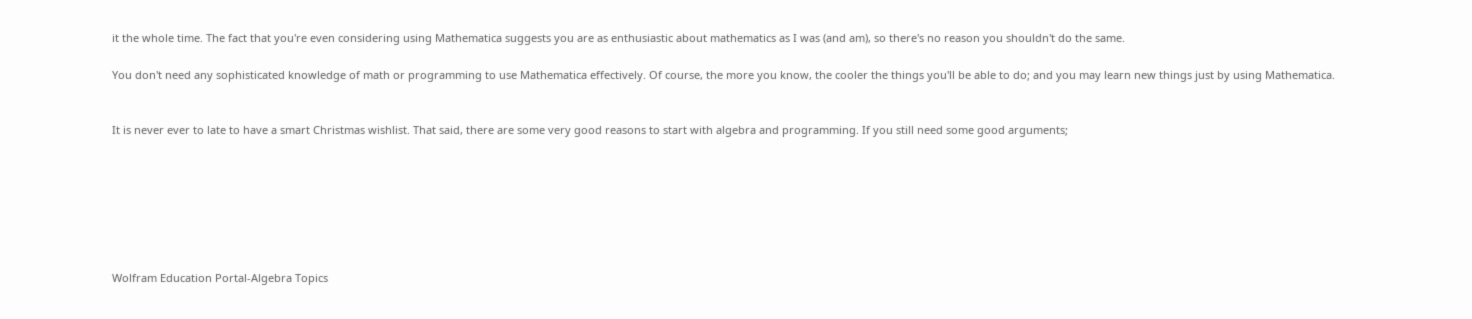it the whole time. The fact that you're even considering using Mathematica suggests you are as enthusiastic about mathematics as I was (and am), so there's no reason you shouldn't do the same.

You don't need any sophisticated knowledge of math or programming to use Mathematica effectively. Of course, the more you know, the cooler the things you'll be able to do; and you may learn new things just by using Mathematica.


It is never ever to late to have a smart Christmas wishlist. That said, there are some very good reasons to start with algebra and programming. If you still need some good arguments;







Wolfram Education Portal-Algebra Topics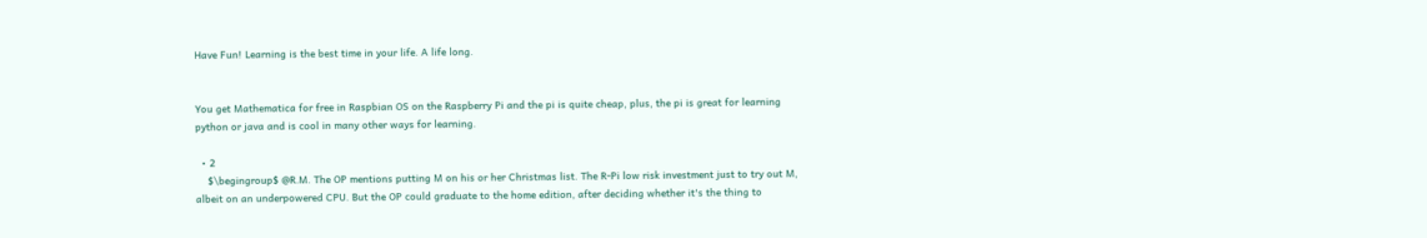Have Fun! Learning is the best time in your life. A life long.


You get Mathematica for free in Raspbian OS on the Raspberry Pi and the pi is quite cheap, plus, the pi is great for learning python or java and is cool in many other ways for learning.

  • 2
    $\begingroup$ @R.M. The OP mentions putting M on his or her Christmas list. The R-Pi low risk investment just to try out M, albeit on an underpowered CPU. But the OP could graduate to the home edition, after deciding whether it's the thing to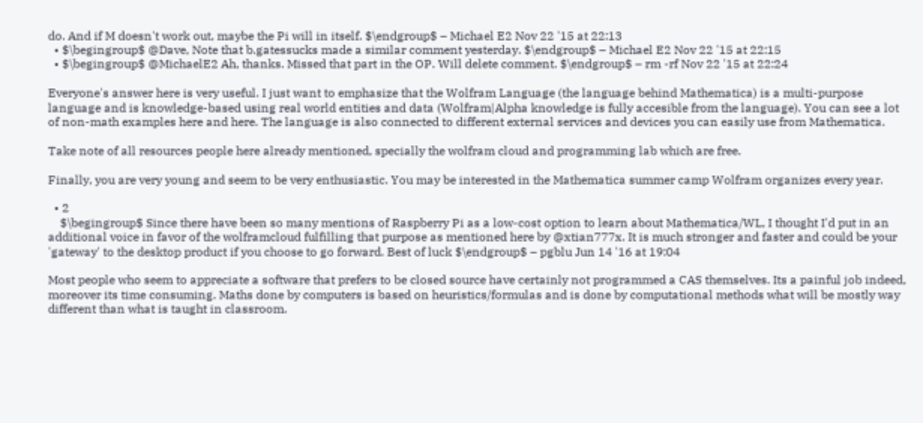do. And if M doesn't work out, maybe the Pi will in itself. $\endgroup$ – Michael E2 Nov 22 '15 at 22:13
  • $\begingroup$ @Dave, Note that b.gatessucks made a similar comment yesterday. $\endgroup$ – Michael E2 Nov 22 '15 at 22:15
  • $\begingroup$ @MichaelE2 Ah, thanks. Missed that part in the OP. Will delete comment. $\endgroup$ – rm -rf Nov 22 '15 at 22:24

Everyone's answer here is very useful. I just want to emphasize that the Wolfram Language (the language behind Mathematica) is a multi-purpose language and is knowledge-based using real world entities and data (Wolfram|Alpha knowledge is fully accesible from the language). You can see a lot of non-math examples here and here. The language is also connected to different external services and devices you can easily use from Mathematica.

Take note of all resources people here already mentioned, specially the wolfram cloud and programming lab which are free.

Finally, you are very young and seem to be very enthusiastic. You may be interested in the Mathematica summer camp Wolfram organizes every year.

  • 2
    $\begingroup$ Since there have been so many mentions of Raspberry Pi as a low-cost option to learn about Mathematica/WL, I thought I'd put in an additional voice in favor of the wolframcloud fulfilling that purpose as mentioned here by @xtian777x. It is much stronger and faster and could be your 'gateway' to the desktop product if you choose to go forward. Best of luck $\endgroup$ – pgblu Jun 14 '16 at 19:04

Most people who seem to appreciate a software that prefers to be closed source have certainly not programmed a CAS themselves. Its a painful job indeed, moreover its time consuming. Maths done by computers is based on heuristics/formulas and is done by computational methods what will be mostly way different than what is taught in classroom.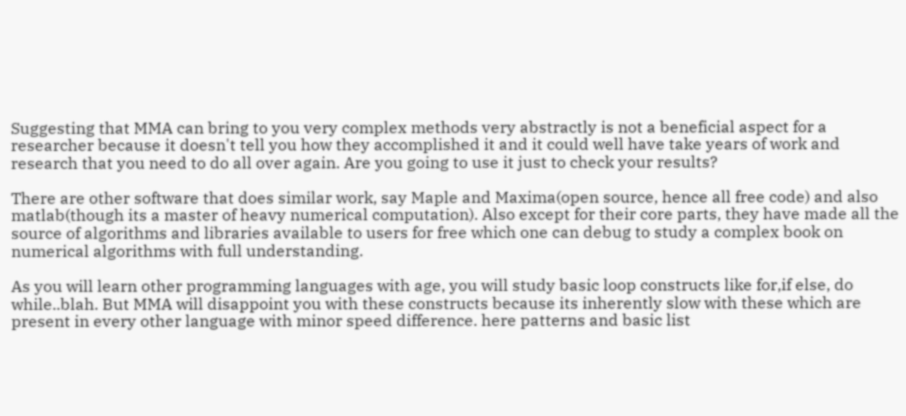Suggesting that MMA can bring to you very complex methods very abstractly is not a beneficial aspect for a researcher because it doesn't tell you how they accomplished it and it could well have take years of work and research that you need to do all over again. Are you going to use it just to check your results?

There are other software that does similar work, say Maple and Maxima(open source, hence all free code) and also matlab(though its a master of heavy numerical computation). Also except for their core parts, they have made all the source of algorithms and libraries available to users for free which one can debug to study a complex book on numerical algorithms with full understanding.

As you will learn other programming languages with age, you will study basic loop constructs like for,if else, do while..blah. But MMA will disappoint you with these constructs because its inherently slow with these which are present in every other language with minor speed difference. here patterns and basic list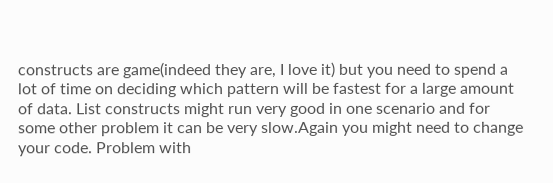constructs are game(indeed they are, I love it) but you need to spend a lot of time on deciding which pattern will be fastest for a large amount of data. List constructs might run very good in one scenario and for some other problem it can be very slow.Again you might need to change your code. Problem with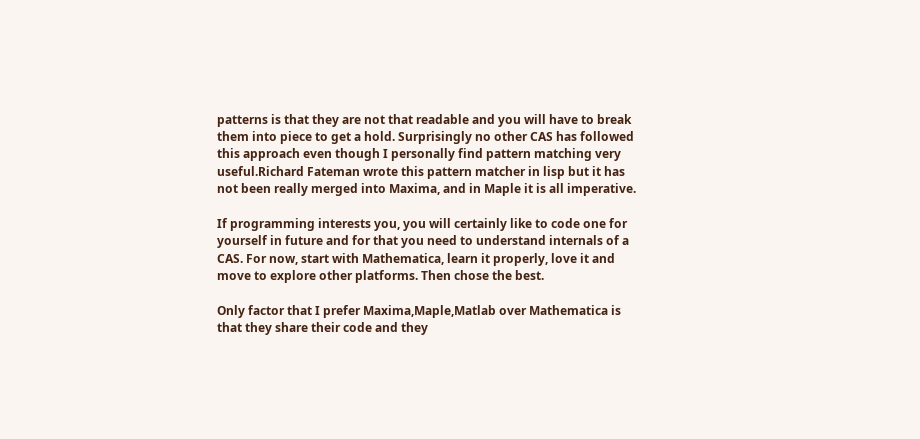patterns is that they are not that readable and you will have to break them into piece to get a hold. Surprisingly no other CAS has followed this approach even though I personally find pattern matching very useful.Richard Fateman wrote this pattern matcher in lisp but it has not been really merged into Maxima, and in Maple it is all imperative.

If programming interests you, you will certainly like to code one for yourself in future and for that you need to understand internals of a CAS. For now, start with Mathematica, learn it properly, love it and move to explore other platforms. Then chose the best.

Only factor that I prefer Maxima,Maple,Matlab over Mathematica is that they share their code and they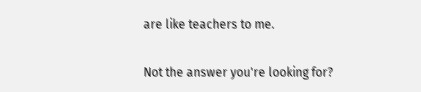are like teachers to me.


Not the answer you're looking for?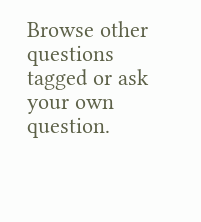Browse other questions tagged or ask your own question.